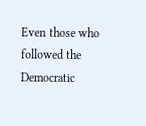Even those who followed the Democratic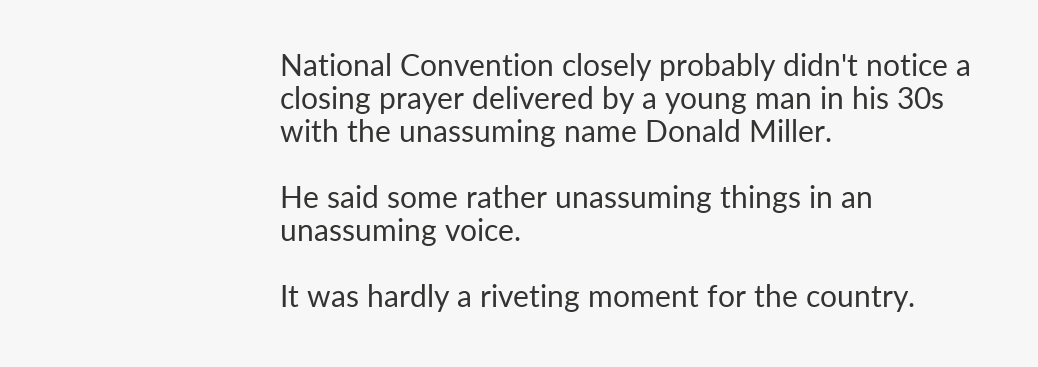National Convention closely probably didn't notice a closing prayer delivered by a young man in his 30s with the unassuming name Donald Miller.

He said some rather unassuming things in an unassuming voice.

It was hardly a riveting moment for the country.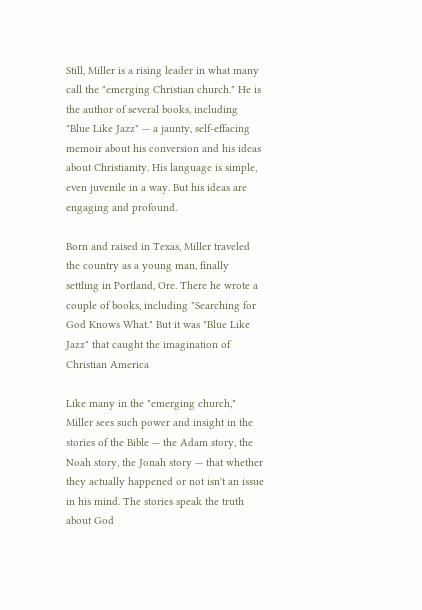Still, Miller is a rising leader in what many call the "emerging Christian church." He is the author of several books, including "Blue Like Jazz" — a jaunty, self-effacing memoir about his conversion and his ideas about Christianity. His language is simple, even juvenile in a way. But his ideas are engaging and profound.

Born and raised in Texas, Miller traveled the country as a young man, finally settling in Portland, Ore. There he wrote a couple of books, including "Searching for God Knows What." But it was "Blue Like Jazz" that caught the imagination of Christian America

Like many in the "emerging church," Miller sees such power and insight in the stories of the Bible — the Adam story, the Noah story, the Jonah story — that whether they actually happened or not isn't an issue in his mind. The stories speak the truth about God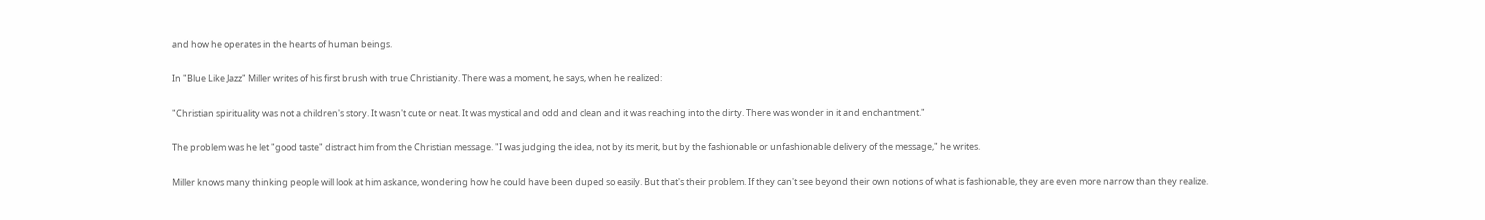and how he operates in the hearts of human beings.

In "Blue Like Jazz" Miller writes of his first brush with true Christianity. There was a moment, he says, when he realized:

"Christian spirituality was not a children's story. It wasn't cute or neat. It was mystical and odd and clean and it was reaching into the dirty. There was wonder in it and enchantment."

The problem was he let "good taste" distract him from the Christian message. "I was judging the idea, not by its merit, but by the fashionable or unfashionable delivery of the message," he writes.

Miller knows many thinking people will look at him askance, wondering how he could have been duped so easily. But that's their problem. If they can't see beyond their own notions of what is fashionable, they are even more narrow than they realize.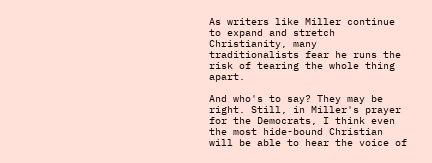As writers like Miller continue to expand and stretch Christianity, many traditionalists fear he runs the risk of tearing the whole thing apart.

And who's to say? They may be right. Still, in Miller's prayer for the Democrats, I think even the most hide-bound Christian will be able to hear the voice of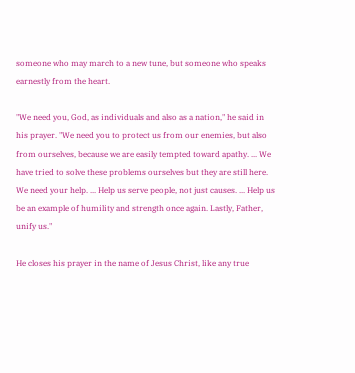someone who may march to a new tune, but someone who speaks earnestly from the heart.

"We need you, God, as individuals and also as a nation," he said in his prayer. "We need you to protect us from our enemies, but also from ourselves, because we are easily tempted toward apathy. ... We have tried to solve these problems ourselves but they are still here. We need your help. ... Help us serve people, not just causes. ... Help us be an example of humility and strength once again. Lastly, Father, unify us."

He closes his prayer in the name of Jesus Christ, like any true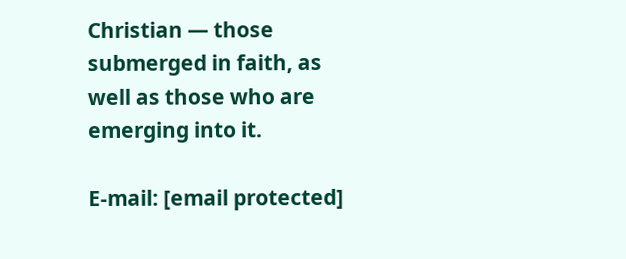Christian — those submerged in faith, as well as those who are emerging into it.

E-mail: [email protected]